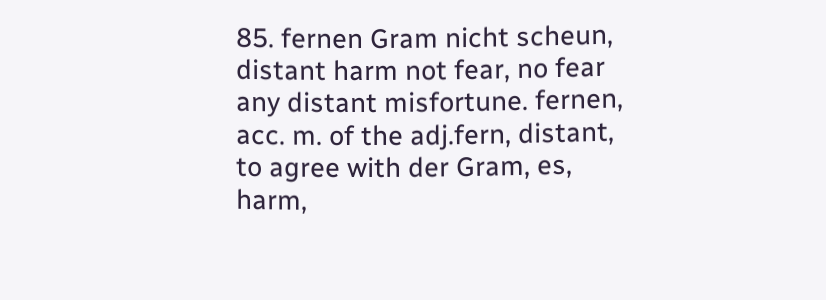85. fernen Gram nicht scheun, distant harm not fear, no fear any distant misfortune. fernen, acc. m. of the adj.fern, distant, to agree with der Gram, es, harm,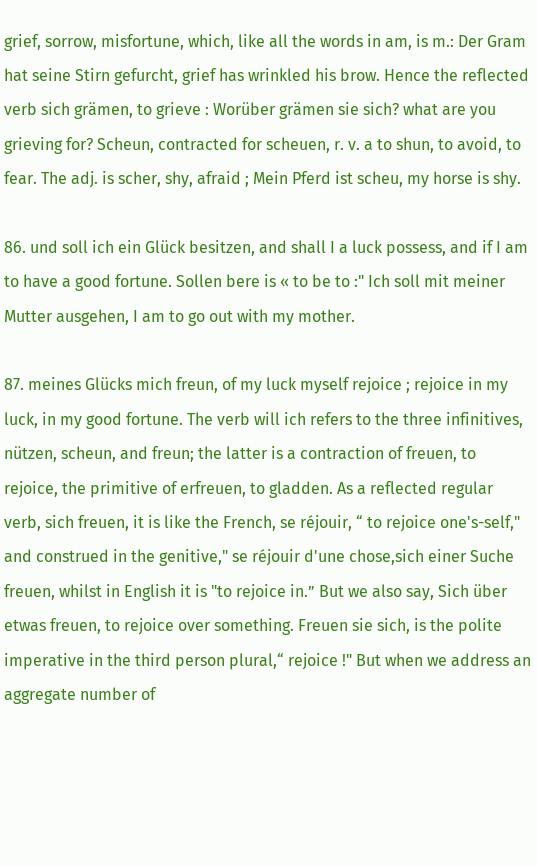grief, sorrow, misfortune, which, like all the words in am, is m.: Der Gram hat seine Stirn gefurcht, grief has wrinkled his brow. Hence the reflected verb sich grämen, to grieve : Worüber grämen sie sich? what are you grieving for? Scheun, contracted for scheuen, r. v. a to shun, to avoid, to fear. The adj. is scher, shy, afraid ; Mein Pferd ist scheu, my horse is shy.

86. und soll ich ein Glück besitzen, and shall I a luck possess, and if I am to have a good fortune. Sollen bere is « to be to :" Ich soll mit meiner Mutter ausgehen, I am to go out with my mother.

87. meines Glücks mich freun, of my luck myself rejoice ; rejoice in my luck, in my good fortune. The verb will ich refers to the three infinitives, nützen, scheun, and freun; the latter is a contraction of freuen, to rejoice, the primitive of erfreuen, to gladden. As a reflected regular verb, sich freuen, it is like the French, se réjouir, “ to rejoice one's-self," and construed in the genitive," se réjouir d'une chose,sich einer Suche freuen, whilst in English it is "to rejoice in.” But we also say, Sich über etwas freuen, to rejoice over something. Freuen sie sich, is the polite imperative in the third person plural,“ rejoice !" But when we address an aggregate number of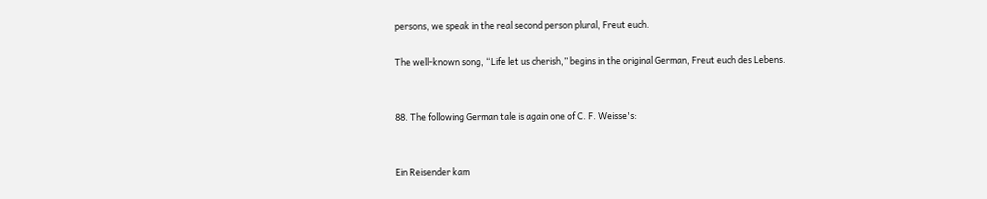persons, we speak in the real second person plural, Freut euch.

The well-known song, “Life let us cherish,” begins in the original German, Freut euch des Lebens.


88. The following German tale is again one of C. F. Weisse's:


Ein Reisender kam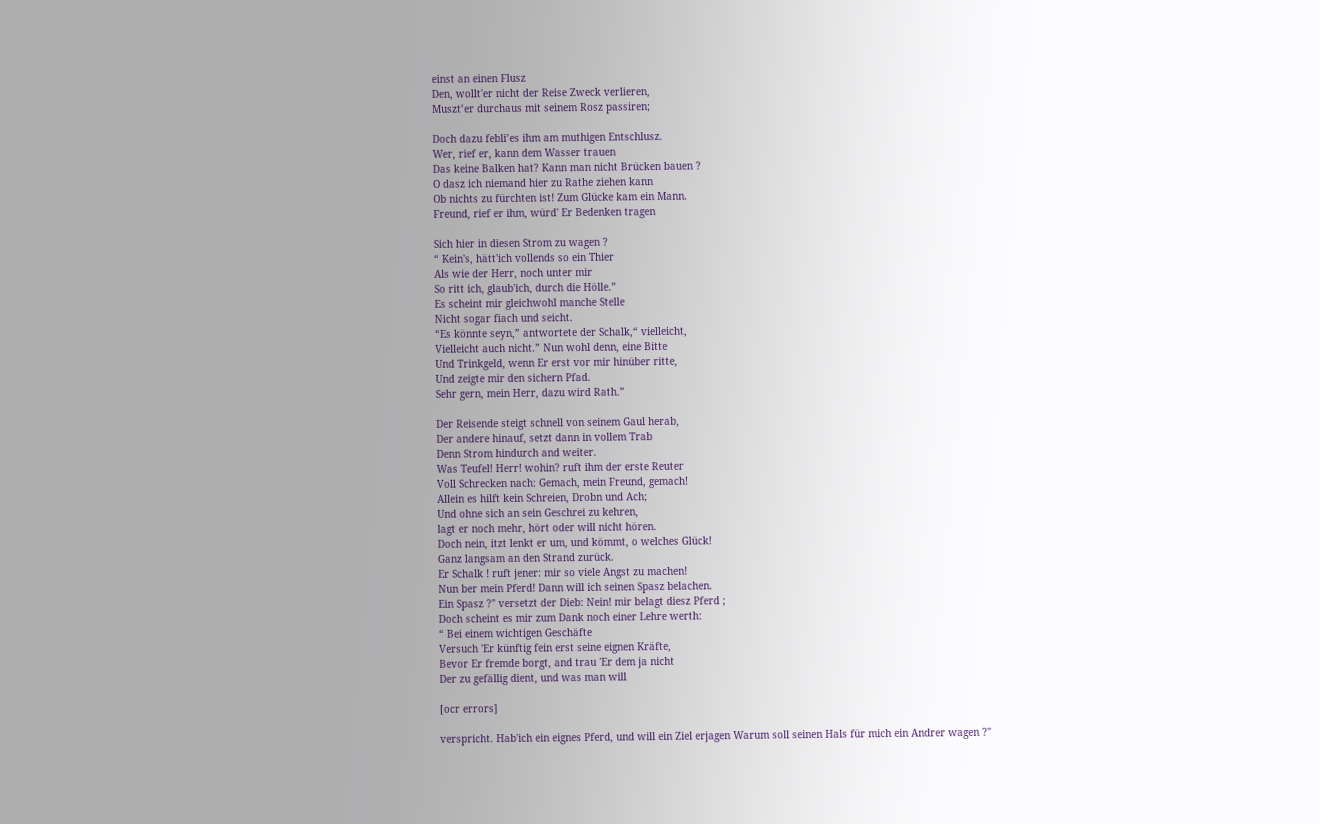einst an einen Flusz
Den, wollt'er nicht der Reise Zweck verlieren,
Muszt’er durchaus mit seinem Rosz passiren;

Doch dazu febli’es ihm am muthigen Entschlusz.
Wer, rief er, kann dem Wasser trauen
Das keine Balken hat? Kann man nicht Brücken bauen ?
O dasz ich niemand hier zu Rathe ziehen kann
Ob nichts zu fürchten ist! Zum Glücke kam ein Mann.
Freund, rief er ihm, würd' Er Bedenken tragen

Sich hier in diesen Strom zu wagen ?
“ Kein's, hätt'ich vollends so ein Thier
Als wie der Herr, noch unter mir
So ritt ich, glaub'ich, durch die Hölle.”
Es scheint mir gleichwohl manche Stelle
Nicht sogar fiach und seicht.
“Es könnte seyn,” antwortete der Schalk,“ vielleicht,
Vielleicht auch nicht.” Nun wohl denn, eine Bitte
Und Trinkgeld, wenn Er erst vor mir hinüber ritte,
Und zeigte mir den sichern Pfad.
Sehr gern, mein Herr, dazu wird Rath.”

Der Reisende steigt schnell von seinem Gaul herab,
Der andere hinauf, setzt dann in vollem Trab
Denn Strom hindurch and weiter.
Was Teufel! Herr! wohin? ruft ihm der erste Reuter
Voll Schrecken nach: Gemach, mein Freund, gemach!
Allein es hilft kein Schreien, Drobn und Ach;
Und ohne sich an sein Geschrei zu kehren,
lagt er noch mehr, hört oder will nicht hören.
Doch nein, itzt lenkt er um, und kömmt, o welches Glück!
Ganz langsam an den Strand zurück.
Er Schalk ! ruft jener: mir so viele Angst zu machen!
Nun ber mein Pferd! Dann will ich seinen Spasz belachen.
Ein Spasz ?" versetzt der Dieb: Nein! mir belagt diesz Pferd ;
Doch scheint es mir zum Dank noch einer Lehre werth:
“ Bei einem wichtigen Geschäfte
Versuch 'Er künftig fein erst seine eignen Kräfte,
Bevor Er fremde borgt, and trau 'Er dem ja nicht
Der zu gefällig dient, und was man will

[ocr errors]

verspricht. Hab'ich ein eignes Pferd, und will ein Ziel erjagen Warum soll seinen Hals für mich ein Andrer wagen ?"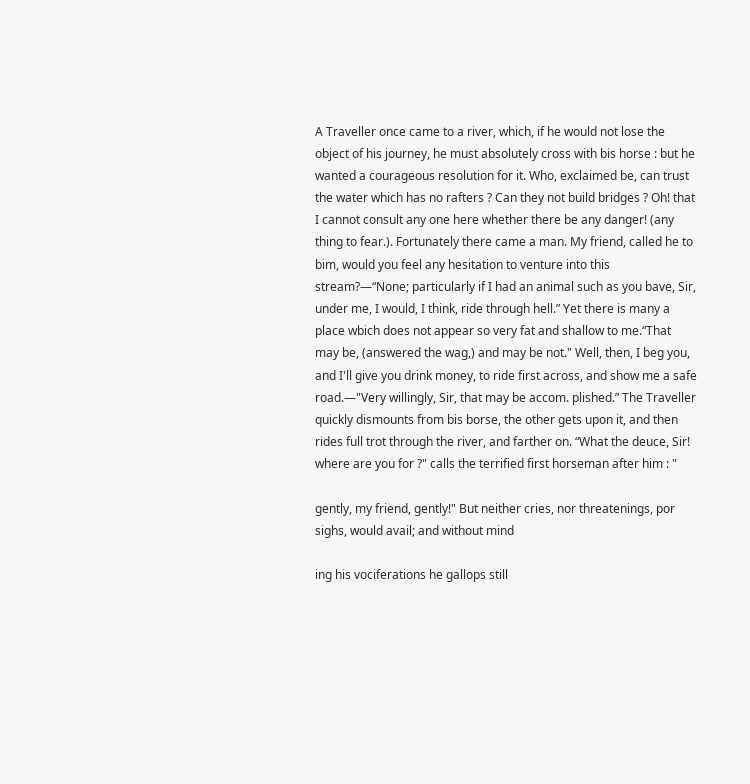A Traveller once came to a river, which, if he would not lose the object of his journey, he must absolutely cross with bis horse : but he wanted a courageous resolution for it. Who, exclaimed be, can trust the water which has no rafters ? Can they not build bridges ? Oh! that I cannot consult any one here whether there be any danger! (any thing to fear.). Fortunately there came a man. My friend, called he to bim, would you feel any hesitation to venture into this stream?—“None; particularly if I had an animal such as you bave, Sir, under me, I would, I think, ride through hell.” Yet there is many a place wbich does not appear so very fat and shallow to me.“That may be, (answered the wag,) and may be not." Well, then, I beg you, and I'll give you drink money, to ride first across, and show me a safe road.—"Very willingly, Sir, that may be accom. plished.” The Traveller quickly dismounts from bis borse, the other gets upon it, and then rides full trot through the river, and farther on. “What the deuce, Sir! where are you for ?" calls the terrified first horseman after him : "

gently, my friend, gently!" But neither cries, nor threatenings, por sighs, would avail; and without mind

ing his vociferations he gallops still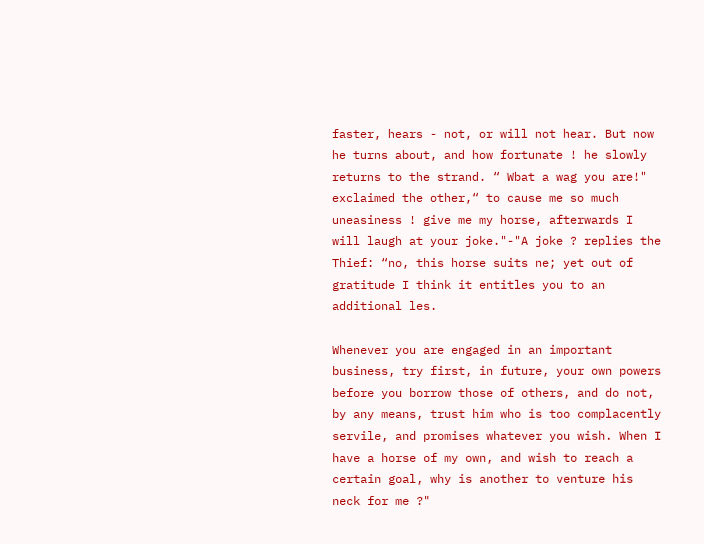faster, hears - not, or will not hear. But now he turns about, and how fortunate ! he slowly returns to the strand. “ Wbat a wag you are!" exclaimed the other,“ to cause me so much uneasiness ! give me my horse, afterwards I will laugh at your joke."-"A joke ? replies the Thief: “no, this horse suits ne; yet out of gratitude I think it entitles you to an additional les.

Whenever you are engaged in an important business, try first, in future, your own powers before you borrow those of others, and do not, by any means, trust him who is too complacently servile, and promises whatever you wish. When I have a horse of my own, and wish to reach a certain goal, why is another to venture his neck for me ?"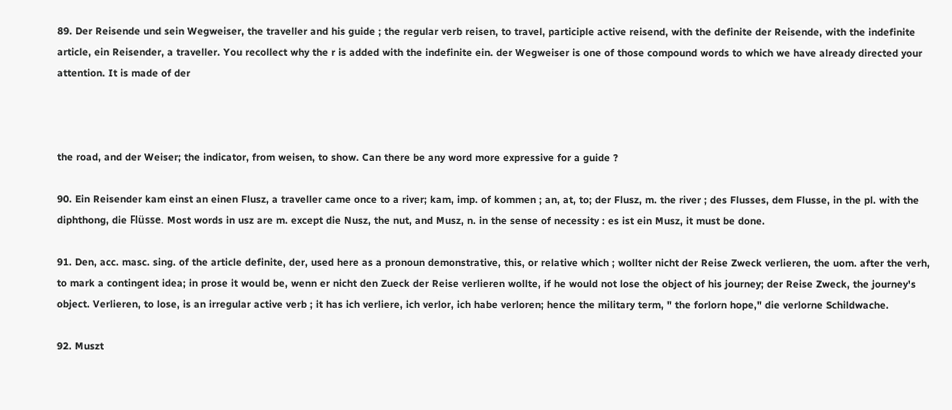89. Der Reisende und sein Wegweiser, the traveller and his guide ; the regular verb reisen, to travel, participle active reisend, with the definite der Reisende, with the indefinite article, ein Reisender, a traveller. You recollect why the r is added with the indefinite ein. der Wegweiser is one of those compound words to which we have already directed your attention. It is made of der



the road, and der Weiser; the indicator, from weisen, to show. Can there be any word more expressive for a guide ?

90. Ein Reisender kam einst an einen Flusz, a traveller came once to a river; kam, imp. of kommen ; an, at, to; der Flusz, m. the river ; des Flusses, dem Flusse, in the pl. with the diphthong, die Flüsse. Most words in usz are m. except die Nusz, the nut, and Musz, n. in the sense of necessity : es ist ein Musz, it must be done.

91. Den, acc. masc. sing. of the article definite, der, used here as a pronoun demonstrative, this, or relative which ; wollter nicht der Reise Zweck verlieren, the uom. after the verh, to mark a contingent idea; in prose it would be, wenn er nicht den Zueck der Reise verlieren wollte, if he would not lose the object of his journey; der Reise Zweck, the journey's object. Verlieren, to lose, is an irregular active verb ; it has ich verliere, ich verlor, ich habe verloren; hence the military term, " the forlorn hope," die verlorne Schildwache.

92. Muszt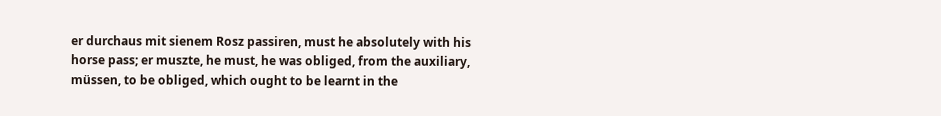er durchaus mit sienem Rosz passiren, must he absolutely with his horse pass; er muszte, he must, he was obliged, from the auxiliary, müssen, to be obliged, which ought to be learnt in the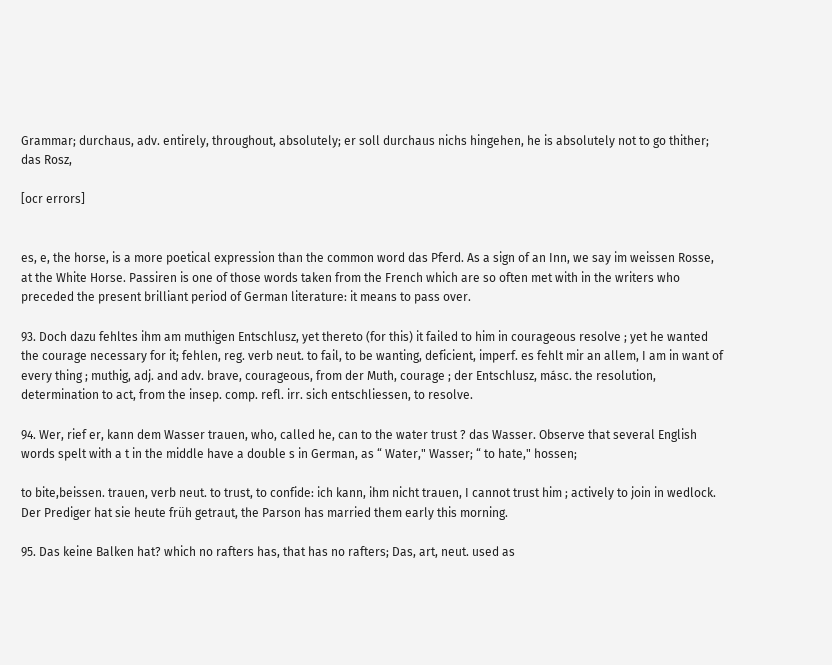Grammar; durchaus, adv. entirely, throughout, absolutely; er soll durchaus nichs hingehen, he is absolutely not to go thither; das Rosz,

[ocr errors]


es, e, the horse, is a more poetical expression than the common word das Pferd. As a sign of an Inn, we say im weissen Rosse, at the White Horse. Passiren is one of those words taken from the French which are so often met with in the writers who preceded the present brilliant period of German literature: it means to pass over.

93. Doch dazu fehltes ihm am muthigen Entschlusz, yet thereto (for this) it failed to him in courageous resolve ; yet he wanted the courage necessary for it; fehlen, reg. verb neut. to fail, to be wanting, deficient, imperf. es fehlt mir an allem, I am in want of every thing ; muthig, adj. and adv. brave, courageous, from der Muth, courage ; der Entschlusz, másc. the resolution, determination to act, from the insep. comp. refl. irr. sich entschliessen, to resolve.

94. Wer, rief er, kann dem Wasser trauen, who, called he, can to the water trust ? das Wasser. Observe that several English words spelt with a t in the middle have a double s in German, as “ Water," Wasser; “ to hate," hossen;

to bite,beissen. trauen, verb neut. to trust, to confide: ich kann, ihm nicht trauen, I cannot trust him ; actively to join in wedlock. Der Prediger hat sie heute früh getraut, the Parson has married them early this morning.

95. Das keine Balken hat? which no rafters has, that has no rafters; Das, art, neut. used as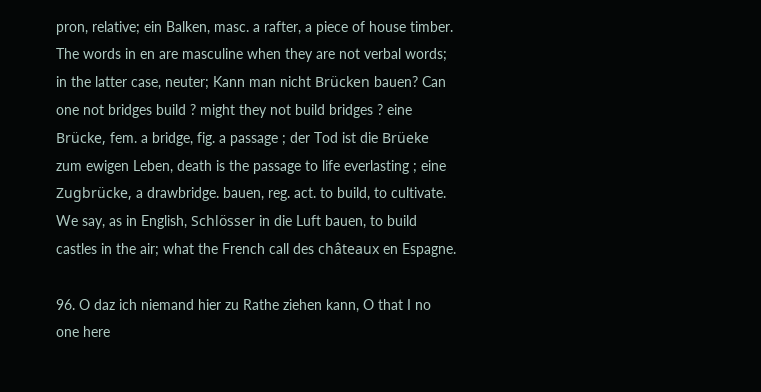pron, relative; ein Balken, masc. a rafter, a piece of house timber. The words in en are masculine when they are not verbal words; in the latter case, neuter; Kann man nicht Brücken bauen? Can one not bridges build ? might they not build bridges ? eine Brücke, fem. a bridge, fig. a passage ; der Tod ist die Brüeke zum ewigen Leben, death is the passage to life everlasting ; eine Zugbrücke, a drawbridge. bauen, reg. act. to build, to cultivate. We say, as in English, Schlösser in die Luft bauen, to build castles in the air; what the French call des châteaux en Espagne.

96. O daz ich niemand hier zu Rathe ziehen kann, O that I no one here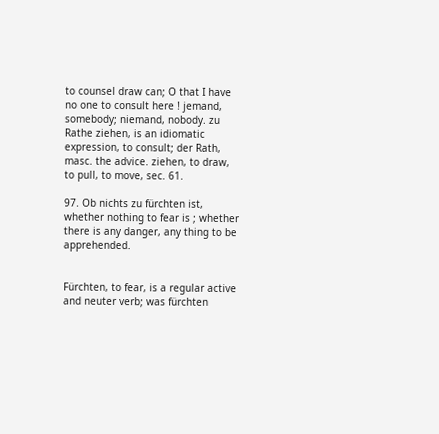to counsel draw can; O that I have no one to consult here ! jemand, somebody; niemand, nobody. zu Rathe ziehen, is an idiomatic expression, to consult; der Rath, masc. the advice. ziehen, to draw, to pull, to move, sec. 61.

97. Ob nichts zu fürchten ist, whether nothing to fear is ; whether there is any danger, any thing to be apprehended.


Fürchten, to fear, is a regular active and neuter verb; was fürchten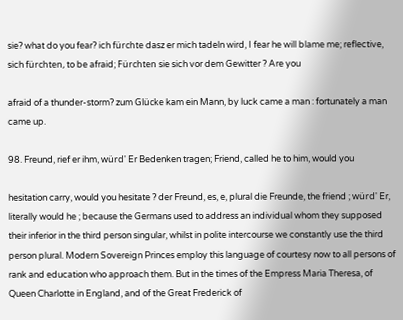sie? what do you fear? ich fürchte dasz er mich tadeln wird, I fear he will blame me; reflective, sich fürchten, to be afraid; Fürchten sie sich vor dem Gewitter ? Are you

afraid of a thunder-storm? zum Glücke kam ein Mann, by luck came a man : fortunately a man came up.

98. Freund, rief er ihm, würd' Er Bedenken tragen; Friend, called he to him, would you

hesitation carry, would you hesitate ? der Freund, es, e, plural die Freunde, the friend ; würd' Er, literally would he ; because the Germans used to address an individual whom they supposed their inferior in the third person singular, whilst in polite intercourse we constantly use the third person plural. Modern Sovereign Princes employ this language of courtesy now to all persons of rank and education who approach them. But in the times of the Empress Maria Theresa, of Queen Charlotte in England, and of the Great Frederick of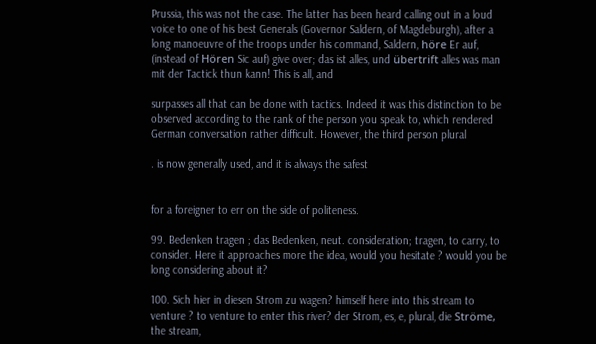Prussia, this was not the case. The latter has been heard calling out in a loud voice to one of his best Generals (Governor Saldern, of Magdeburgh), after a long manoeuvre of the troops under his command, Saldern, höre Er auf, (instead of Hören Sic auf) give over; das ist alles, und übertrift alles was man mit der Tactick thun kann! This is all, and

surpasses all that can be done with tactics. Indeed it was this distinction to be observed according to the rank of the person you speak to, which rendered German conversation rather difficult. However, the third person plural

. is now generally used, and it is always the safest


for a foreigner to err on the side of politeness.

99. Bedenken tragen ; das Bedenken, neut. consideration; tragen, to carry, to consider. Here it approaches more the idea, would you hesitate ? would you be long considering about it?

100. Sich hier in diesen Strom zu wagen? himself here into this stream to venture ? to venture to enter this river? der Strom, es, e, plural, die Ströme, the stream,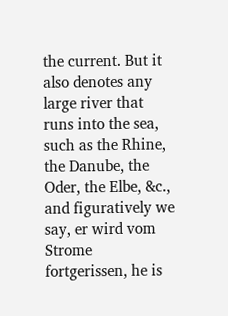the current. But it also denotes any large river that runs into the sea, such as the Rhine, the Danube, the Oder, the Elbe, &c., and figuratively we say, er wird vom Strome fortgerissen, he is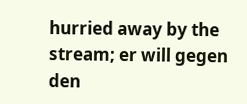hurried away by the stream; er will gegen den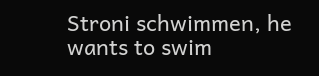Stroni schwimmen, he wants to swim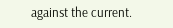against the current.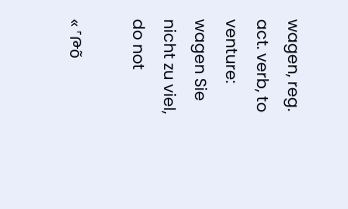wagen, reg. act. verb, to venture: wagen Sie nicht zu viel, do not

« ˹Թõ